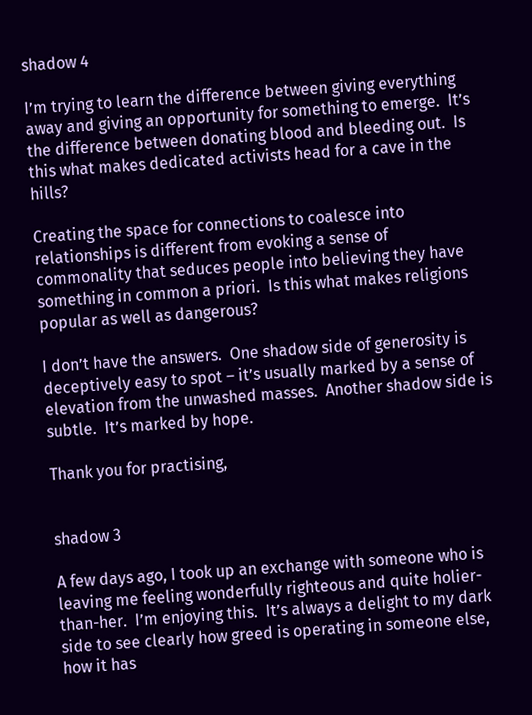shadow 4

I’m trying to learn the difference between giving everything away and giving an opportunity for something to emerge.  It’s the difference between donating blood and bleeding out.  Is this what makes dedicated activists head for a cave in the hills?

Creating the space for connections to coalesce into relationships is different from evoking a sense of commonality that seduces people into believing they have something in common a priori.  Is this what makes religions popular as well as dangerous?

I don’t have the answers.  One shadow side of generosity is deceptively easy to spot – it’s usually marked by a sense of elevation from the unwashed masses.  Another shadow side is subtle.  It’s marked by hope.

Thank you for practising,


shadow 3

A few days ago, I took up an exchange with someone who is leaving me feeling wonderfully righteous and quite holier-than-her.  I’m enjoying this.  It’s always a delight to my dark side to see clearly how greed is operating in someone else, how it has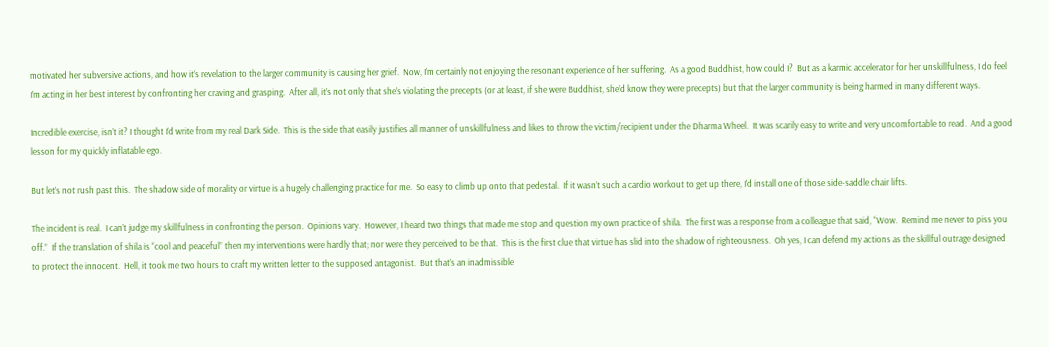motivated her subversive actions, and how it’s revelation to the larger community is causing her grief.  Now, I’m certainly not enjoying the resonant experience of her suffering.  As a good Buddhist, how could I?  But as a karmic accelerator for her unskillfulness, I do feel I’m acting in her best interest by confronting her craving and grasping.  After all, it’s not only that she’s violating the precepts (or at least, if she were Buddhist, she’d know they were precepts) but that the larger community is being harmed in many different ways.

Incredible exercise, isn’t it? I thought I’d write from my real Dark Side.  This is the side that easily justifies all manner of unskillfulness and likes to throw the victim/recipient under the Dharma Wheel.  It was scarily easy to write and very uncomfortable to read.  And a good lesson for my quickly inflatable ego.

But let’s not rush past this.  The shadow side of morality or virtue is a hugely challenging practice for me.  So easy to climb up onto that pedestal.  If it wasn’t such a cardio workout to get up there, I’d install one of those side-saddle chair lifts.

The incident is real.  I can’t judge my skillfulness in confronting the person.  Opinions vary.  However, I heard two things that made me stop and question my own practice of shila.  The first was a response from a colleague that said, “Wow.  Remind me never to piss you off.”  If the translation of shila is “cool and peaceful” then my interventions were hardly that; nor were they perceived to be that.  This is the first clue that virtue has slid into the shadow of righteousness.  Oh yes, I can defend my actions as the skillful outrage designed to protect the innocent.  Hell, it took me two hours to craft my written letter to the supposed antagonist.  But that’s an inadmissible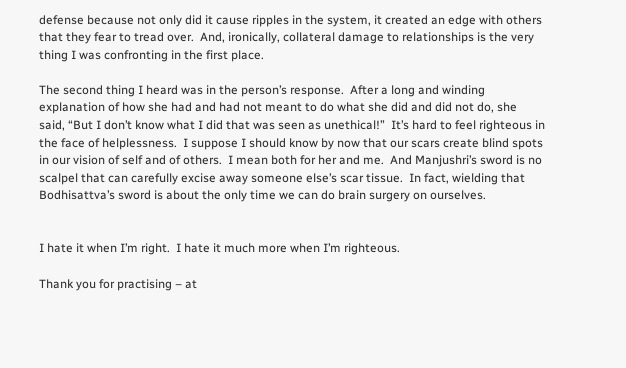defense because not only did it cause ripples in the system, it created an edge with others that they fear to tread over.  And, ironically, collateral damage to relationships is the very thing I was confronting in the first place.

The second thing I heard was in the person’s response.  After a long and winding explanation of how she had and had not meant to do what she did and did not do, she said, “But I don’t know what I did that was seen as unethical!”  It’s hard to feel righteous in the face of helplessness.  I suppose I should know by now that our scars create blind spots in our vision of self and of others.  I mean both for her and me.  And Manjushri’s sword is no scalpel that can carefully excise away someone else’s scar tissue.  In fact, wielding that Bodhisattva’s sword is about the only time we can do brain surgery on ourselves.


I hate it when I’m right.  I hate it much more when I’m righteous.

Thank you for practising – at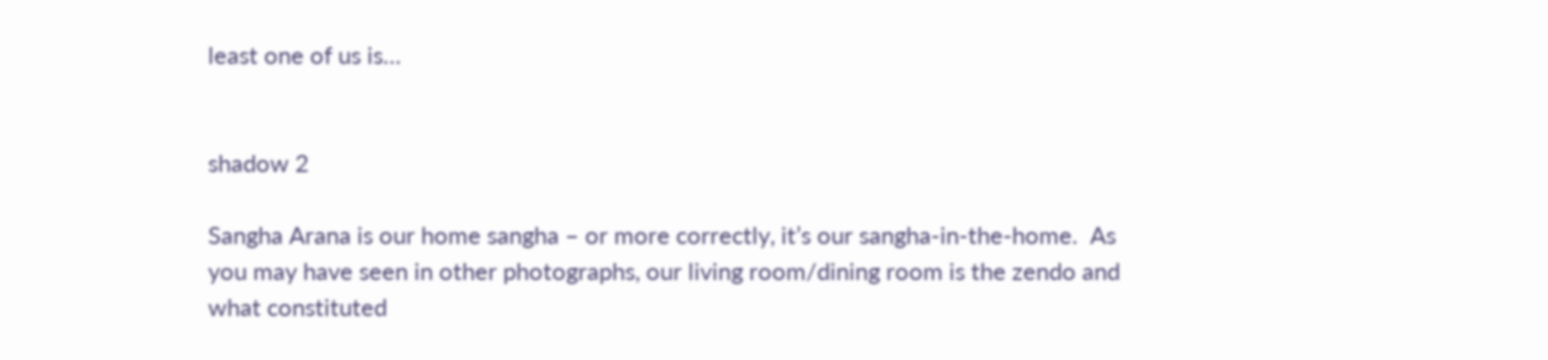least one of us is…


shadow 2

Sangha Arana is our home sangha – or more correctly, it’s our sangha-in-the-home.  As you may have seen in other photographs, our living room/dining room is the zendo and what constituted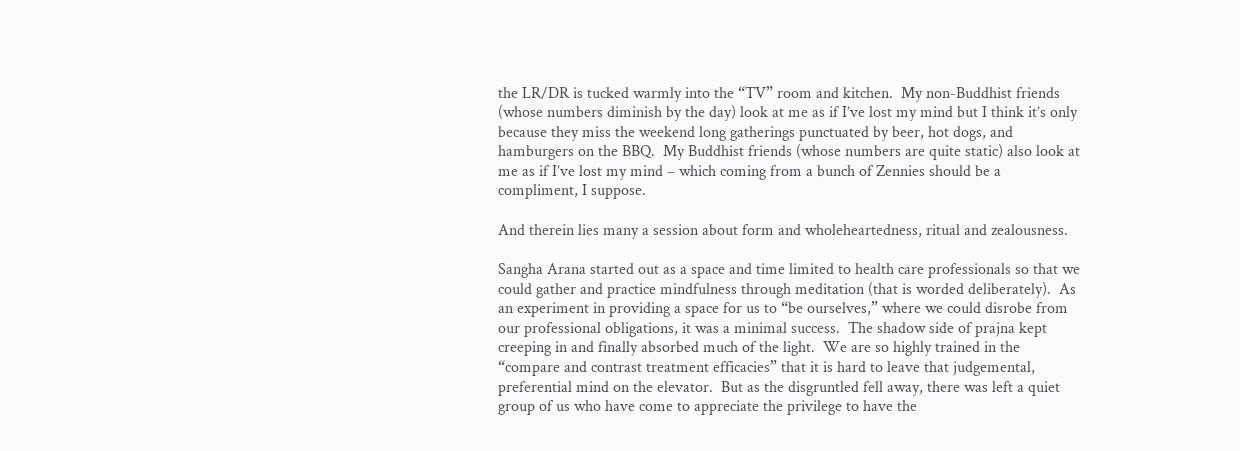the LR/DR is tucked warmly into the “TV” room and kitchen.  My non-Buddhist friends (whose numbers diminish by the day) look at me as if I’ve lost my mind but I think it’s only because they miss the weekend long gatherings punctuated by beer, hot dogs, and hamburgers on the BBQ.  My Buddhist friends (whose numbers are quite static) also look at me as if I’ve lost my mind – which coming from a bunch of Zennies should be a compliment, I suppose.

And therein lies many a session about form and wholeheartedness, ritual and zealousness.

Sangha Arana started out as a space and time limited to health care professionals so that we could gather and practice mindfulness through meditation (that is worded deliberately).  As an experiment in providing a space for us to “be ourselves,” where we could disrobe from our professional obligations, it was a minimal success.  The shadow side of prajna kept creeping in and finally absorbed much of the light.  We are so highly trained in the “compare and contrast treatment efficacies” that it is hard to leave that judgemental, preferential mind on the elevator.  But as the disgruntled fell away, there was left a quiet group of us who have come to appreciate the privilege to have the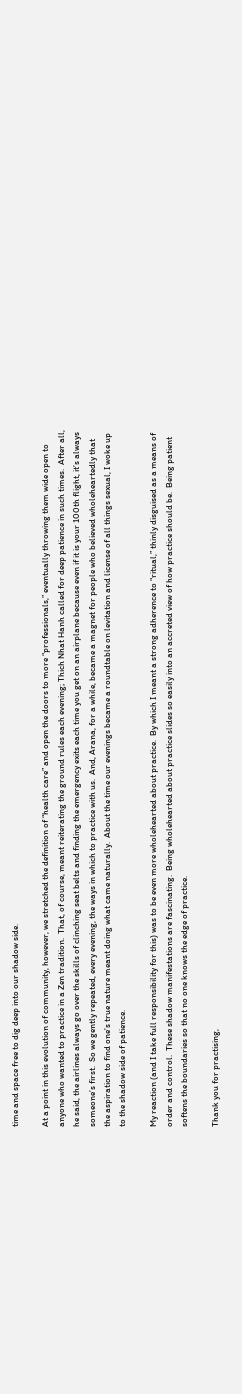time and space free to dig deep into our shadow side.

At a point in this evolution of community, however, we stretched the definition of “health care” and open the doors to more “professionals,” eventually throwing them wide open to anyone who wanted to practice in a Zen tradition.  That, of course, meant reiterating the ground rules each evening; Thich Nhat Hanh called for deep patience in such times.  After all, he said, the airlines always go over the skills of clinching seat belts and finding the emergency exits each time you get on an airplane because even if it is your 100th flight, it’s always someone’s first.  So we gently repeated, every evening, the ways in which to practice with us.  And, Arana, for a while, became a magnet for people who believed wholeheartedly that the aspiration to find one’s true nature meant doing what came naturally.  About the time our evenings became a roundtable on levitation and license of all things sexual, I woke up to the shadow side of patience.

My reaction (and I take full responsibility for this) was to be even more wholehearted about practice.  By which I meant a strong adherence to “ritual,” thinly disguised as a means of order and control.  These shadow manifestations are fascinating.  Being wholehearted about practice slides so easily into an accreted view of how practice should be.  Being patient softens the boundaries so that no one knows the edge of practice.

Thank you for practising,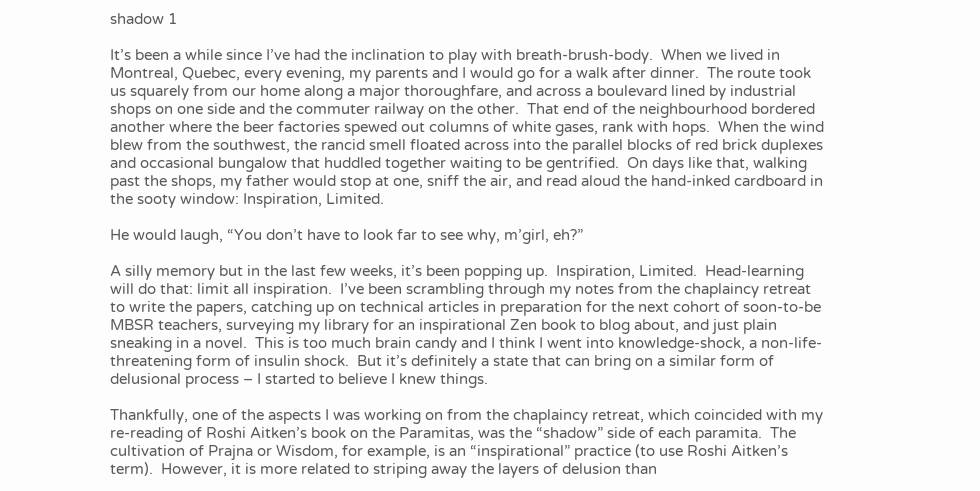shadow 1

It’s been a while since I’ve had the inclination to play with breath-brush-body.  When we lived in Montreal, Quebec, every evening, my parents and I would go for a walk after dinner.  The route took us squarely from our home along a major thoroughfare, and across a boulevard lined by industrial shops on one side and the commuter railway on the other.  That end of the neighbourhood bordered another where the beer factories spewed out columns of white gases, rank with hops.  When the wind blew from the southwest, the rancid smell floated across into the parallel blocks of red brick duplexes and occasional bungalow that huddled together waiting to be gentrified.  On days like that, walking past the shops, my father would stop at one, sniff the air, and read aloud the hand-inked cardboard in the sooty window: Inspiration, Limited.

He would laugh, “You don’t have to look far to see why, m’girl, eh?”

A silly memory but in the last few weeks, it’s been popping up.  Inspiration, Limited.  Head-learning will do that: limit all inspiration.  I’ve been scrambling through my notes from the chaplaincy retreat to write the papers, catching up on technical articles in preparation for the next cohort of soon-to-be MBSR teachers, surveying my library for an inspirational Zen book to blog about, and just plain sneaking in a novel.  This is too much brain candy and I think I went into knowledge-shock, a non-life-threatening form of insulin shock.  But it’s definitely a state that can bring on a similar form of delusional process – I started to believe I knew things.

Thankfully, one of the aspects I was working on from the chaplaincy retreat, which coincided with my re-reading of Roshi Aitken’s book on the Paramitas, was the “shadow” side of each paramita.  The cultivation of Prajna or Wisdom, for example, is an “inspirational” practice (to use Roshi Aitken’s term).  However, it is more related to striping away the layers of delusion than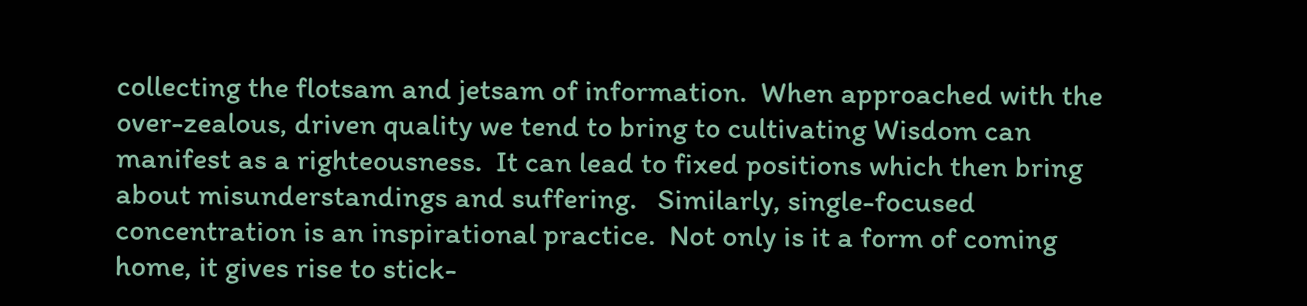collecting the flotsam and jetsam of information.  When approached with the over-zealous, driven quality we tend to bring to cultivating Wisdom can manifest as a righteousness.  It can lead to fixed positions which then bring about misunderstandings and suffering.   Similarly, single-focused concentration is an inspirational practice.  Not only is it a form of coming home, it gives rise to stick-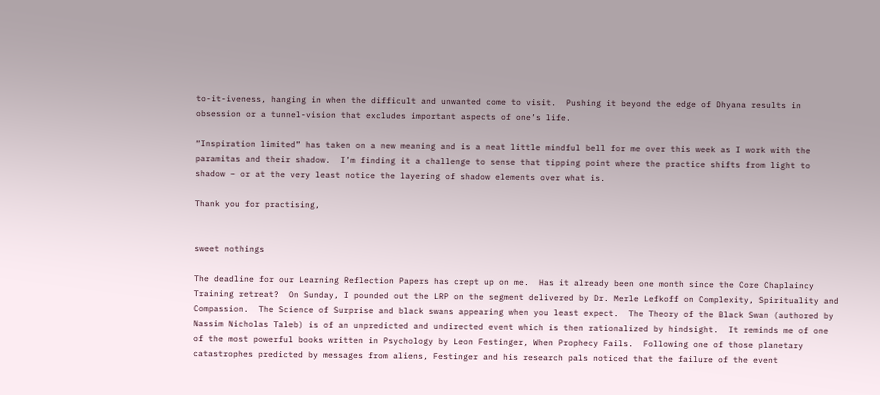to-it-iveness, hanging in when the difficult and unwanted come to visit.  Pushing it beyond the edge of Dhyana results in obsession or a tunnel-vision that excludes important aspects of one’s life.

“Inspiration limited” has taken on a new meaning and is a neat little mindful bell for me over this week as I work with the paramitas and their shadow.  I’m finding it a challenge to sense that tipping point where the practice shifts from light to shadow – or at the very least notice the layering of shadow elements over what is.

Thank you for practising,


sweet nothings

The deadline for our Learning Reflection Papers has crept up on me.  Has it already been one month since the Core Chaplaincy Training retreat?  On Sunday, I pounded out the LRP on the segment delivered by Dr. Merle Lefkoff on Complexity, Spirituality and Compassion.  The Science of Surprise and black swans appearing when you least expect.  The Theory of the Black Swan (authored by Nassim Nicholas Taleb) is of an unpredicted and undirected event which is then rationalized by hindsight.  It reminds me of one of the most powerful books written in Psychology by Leon Festinger, When Prophecy Fails.  Following one of those planetary catastrophes predicted by messages from aliens, Festinger and his research pals noticed that the failure of the event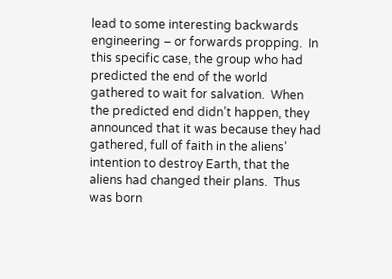lead to some interesting backwards engineering – or forwards propping.  In this specific case, the group who had predicted the end of the world gathered to wait for salvation.  When the predicted end didn’t happen, they announced that it was because they had gathered, full of faith in the aliens’ intention to destroy Earth, that the aliens had changed their plans.  Thus was born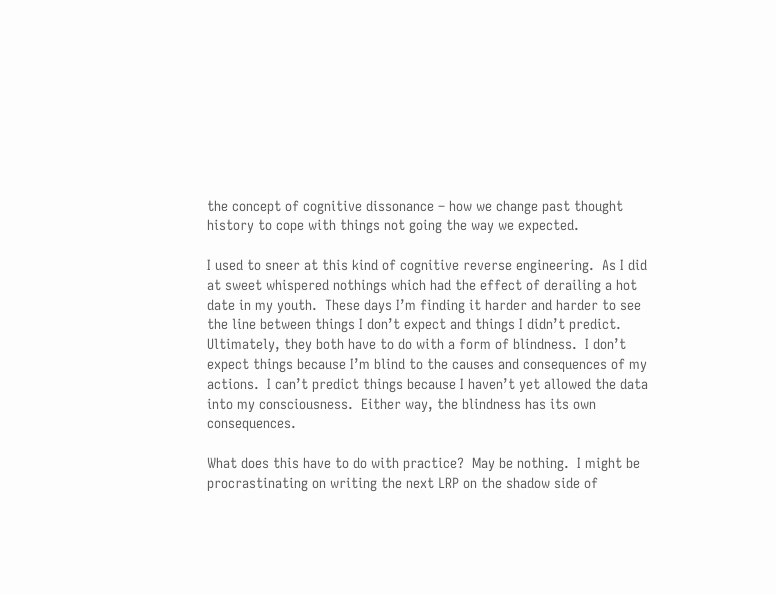the concept of cognitive dissonance – how we change past thought history to cope with things not going the way we expected.

I used to sneer at this kind of cognitive reverse engineering.  As I did at sweet whispered nothings which had the effect of derailing a hot date in my youth.  These days I’m finding it harder and harder to see the line between things I don’t expect and things I didn’t predict.  Ultimately, they both have to do with a form of blindness.  I don’t expect things because I’m blind to the causes and consequences of my actions.  I can’t predict things because I haven’t yet allowed the data into my consciousness.  Either way, the blindness has its own consequences.

What does this have to do with practice?  May be nothing.  I might be procrastinating on writing the next LRP on the shadow side of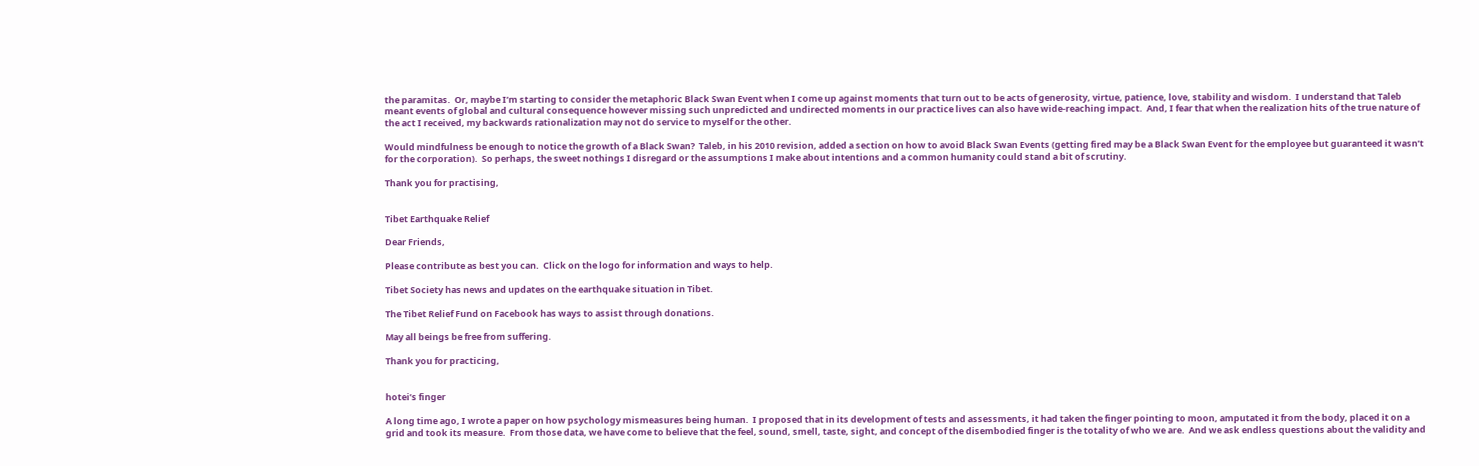the paramitas.  Or, maybe I’m starting to consider the metaphoric Black Swan Event when I come up against moments that turn out to be acts of generosity, virtue, patience, love, stability and wisdom.  I understand that Taleb meant events of global and cultural consequence however missing such unpredicted and undirected moments in our practice lives can also have wide-reaching impact.  And, I fear that when the realization hits of the true nature of the act I received, my backwards rationalization may not do service to myself or the other.

Would mindfulness be enough to notice the growth of a Black Swan?  Taleb, in his 2010 revision, added a section on how to avoid Black Swan Events (getting fired may be a Black Swan Event for the employee but guaranteed it wasn’t for the corporation).  So perhaps, the sweet nothings I disregard or the assumptions I make about intentions and a common humanity could stand a bit of scrutiny.

Thank you for practising,


Tibet Earthquake Relief

Dear Friends,

Please contribute as best you can.  Click on the logo for information and ways to help.

Tibet Society has news and updates on the earthquake situation in Tibet.

The Tibet Relief Fund on Facebook has ways to assist through donations.

May all beings be free from suffering.

Thank you for practicing,


hotei’s finger

A long time ago, I wrote a paper on how psychology mismeasures being human.  I proposed that in its development of tests and assessments, it had taken the finger pointing to moon, amputated it from the body, placed it on a grid and took its measure.  From those data, we have come to believe that the feel, sound, smell, taste, sight, and concept of the disembodied finger is the totality of who we are.  And we ask endless questions about the validity and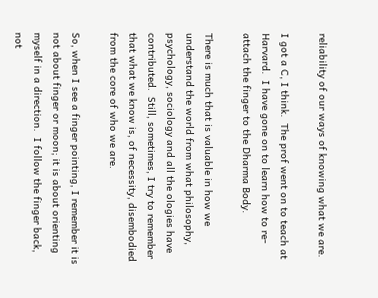reliability of our ways of knowing what we are.

I got a C, I think.  The prof went on to teach at Harvard.  I have gone on to learn how to re-attach the finger to the Dharma Body.

There is much that is valuable in how we understand the world from what philosophy, psychology, sociology and all the ologies have contributed.  Still, sometimes, I try to remember that what we know is, of necessity, disembodied from the core of who we are.

So, when I see a finger pointing, I remember it is not about finger or moon; it is about orienting myself in a direction.  I follow the finger back, not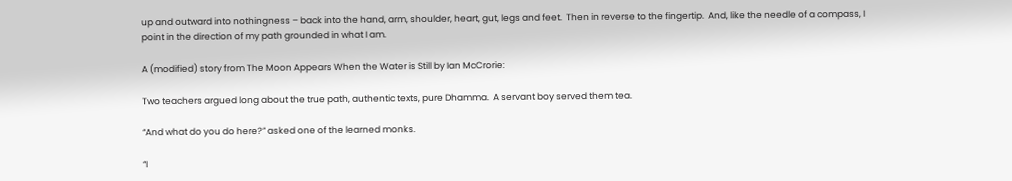up and outward into nothingness – back into the hand, arm, shoulder, heart, gut, legs and feet.  Then in reverse to the fingertip.  And, like the needle of a compass, I point in the direction of my path grounded in what I am.

A (modified) story from The Moon Appears When the Water is Still by Ian McCrorie:

Two teachers argued long about the true path, authentic texts, pure Dhamma.  A servant boy served them tea.

“And what do you do here?” asked one of the learned monks.

“I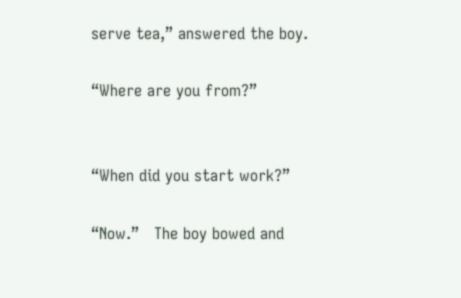serve tea,” answered the boy.

“Where are you from?”


“When did you start work?”

“Now.”   The boy bowed and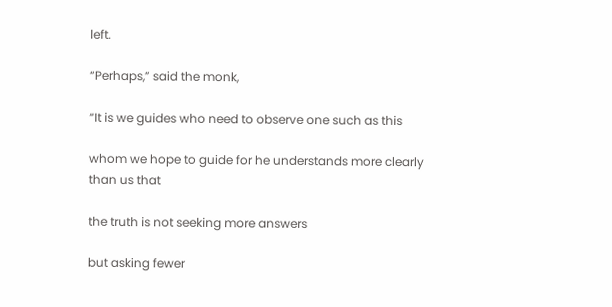left.

“Perhaps,” said the monk,

“It is we guides who need to observe one such as this

whom we hope to guide for he understands more clearly than us that

the truth is not seeking more answers

but asking fewer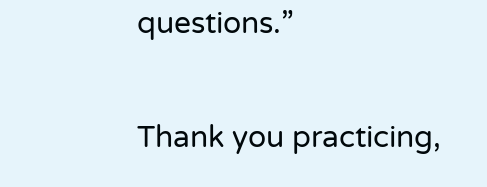questions.”

Thank you practicing,